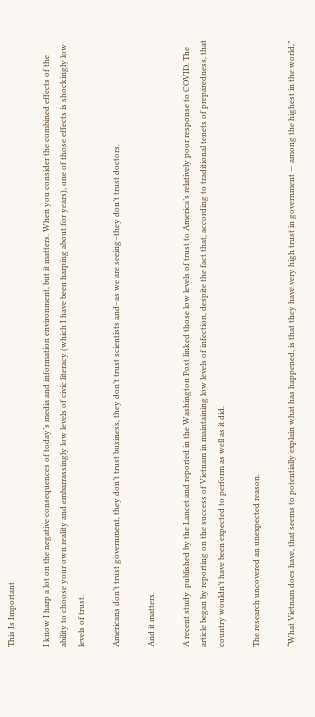This Is Important

I know I harp a lot on the negative consequences of today’s media and information environment, but it matters. When you consider the combined effects of the ability to choose your own reality and embarrassingly low levels of civic literacy (which I have been harping about for years), one of those effects is shockingly low levels of trust.

Americans don’t trust government, they don’t trust business, they don’t trust scientists and–as we are seeing–they don’t trust doctors.

And it matters.

A recent study  published by the Lancet and reported in the Washington Post linked those low levels of trust to America’s relatively poor response to COVID. The article began by reporting on the success of Vietnam in maintaining low levels of infection, despite the fact that, according to traditional tenets of preparedness, that country wouldn’t have been expected to perform as well as it did.

The research uncovered an unexpected reason.

“What Vietnam does have, that seems to potentially explain what has happened, is that they have very high trust in government — among the highest in the world,”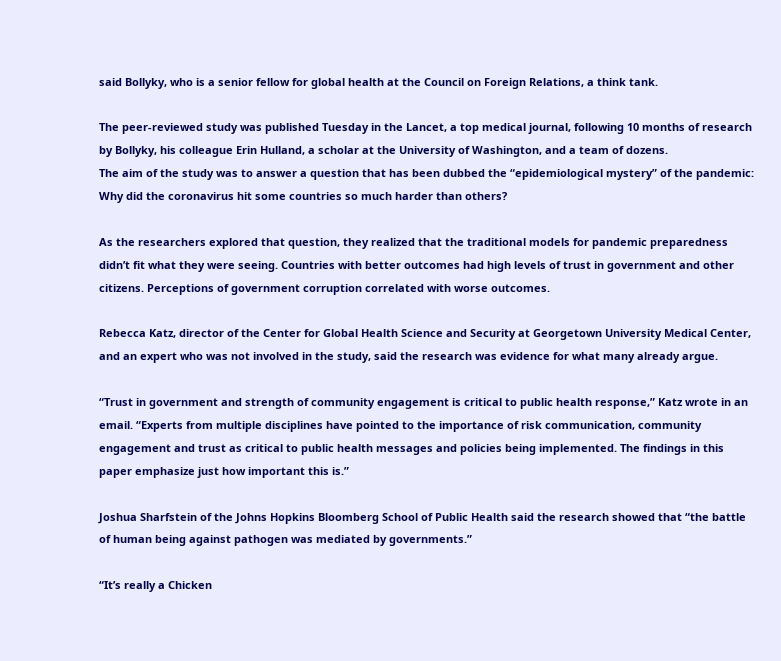said Bollyky, who is a senior fellow for global health at the Council on Foreign Relations, a think tank.

The peer-reviewed study was published Tuesday in the Lancet, a top medical journal, following 10 months of research by Bollyky, his colleague Erin Hulland, a scholar at the University of Washington, and a team of dozens.
The aim of the study was to answer a question that has been dubbed the “epidemiological mystery” of the pandemic: Why did the coronavirus hit some countries so much harder than others?

As the researchers explored that question, they realized that the traditional models for pandemic preparedness didn’t fit what they were seeing. Countries with better outcomes had high levels of trust in government and other citizens. Perceptions of government corruption correlated with worse outcomes.

Rebecca Katz, director of the Center for Global Health Science and Security at Georgetown University Medical Center, and an expert who was not involved in the study, said the research was evidence for what many already argue.

“Trust in government and strength of community engagement is critical to public health response,” Katz wrote in an email. “Experts from multiple disciplines have pointed to the importance of risk communication, community engagement and trust as critical to public health messages and policies being implemented. The findings in this paper emphasize just how important this is.”

Joshua Sharfstein of the Johns Hopkins Bloomberg School of Public Health said the research showed that “the battle of human being against pathogen was mediated by governments.”

“It’s really a Chicken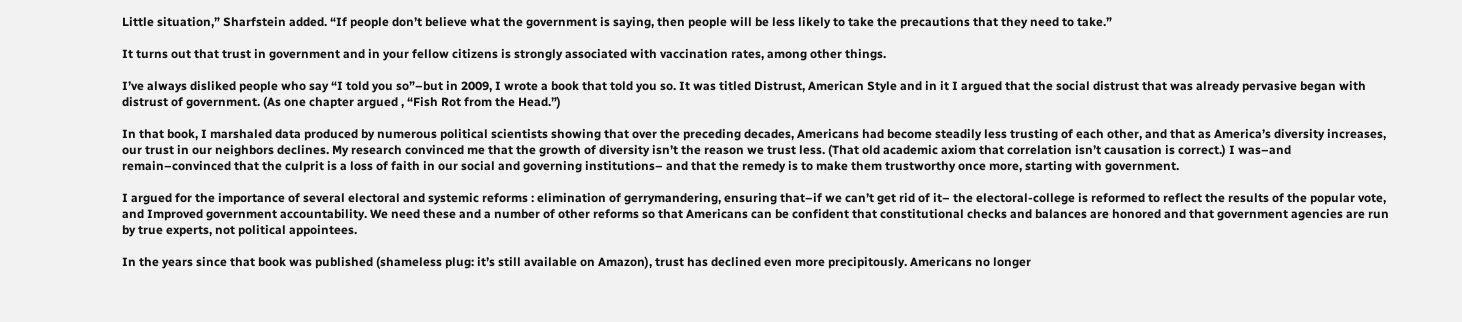Little situation,” Sharfstein added. “If people don’t believe what the government is saying, then people will be less likely to take the precautions that they need to take.”

It turns out that trust in government and in your fellow citizens is strongly associated with vaccination rates, among other things.

I’ve always disliked people who say “I told you so”–but in 2009, I wrote a book that told you so. It was titled Distrust, American Style and in it I argued that the social distrust that was already pervasive began with distrust of government. (As one chapter argued , “Fish Rot from the Head.”)

In that book, I marshaled data produced by numerous political scientists showing that over the preceding decades, Americans had become steadily less trusting of each other, and that as America’s diversity increases, our trust in our neighbors declines. My research convinced me that the growth of diversity isn’t the reason we trust less. (That old academic axiom that correlation isn’t causation is correct.) I was–and remain–convinced that the culprit is a loss of faith in our social and governing institutions– and that the remedy is to make them trustworthy once more, starting with government.

I argued for the importance of several electoral and systemic reforms : elimination of gerrymandering, ensuring that–if we can’t get rid of it– the electoral-college is reformed to reflect the results of the popular vote, and Improved government accountability. We need these and a number of other reforms so that Americans can be confident that constitutional checks and balances are honored and that government agencies are run by true experts, not political appointees.

In the years since that book was published (shameless plug: it’s still available on Amazon), trust has declined even more precipitously. Americans no longer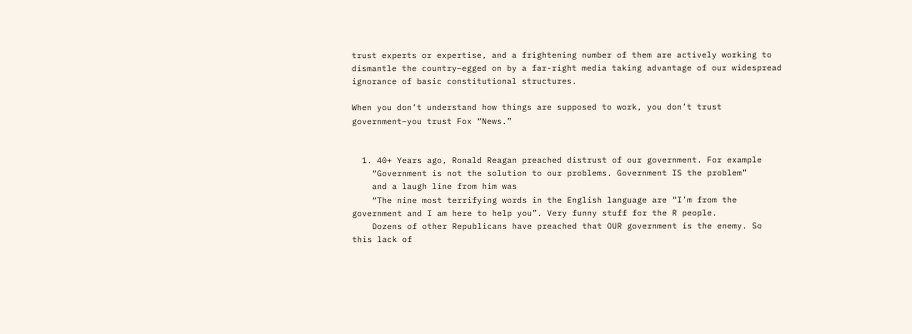trust experts or expertise, and a frightening number of them are actively working to dismantle the country–egged on by a far-right media taking advantage of our widespread ignorance of basic constitutional structures.

When you don’t understand how things are supposed to work, you don’t trust government–you trust Fox “News.”


  1. 40+ Years ago, Ronald Reagan preached distrust of our government. For example
    “Government is not the solution to our problems. Government IS the problem”
    and a laugh line from him was
    “The nine most terrifying words in the English language are “I’m from the government and I am here to help you”. Very funny stuff for the R people.
    Dozens of other Republicans have preached that OUR government is the enemy. So this lack of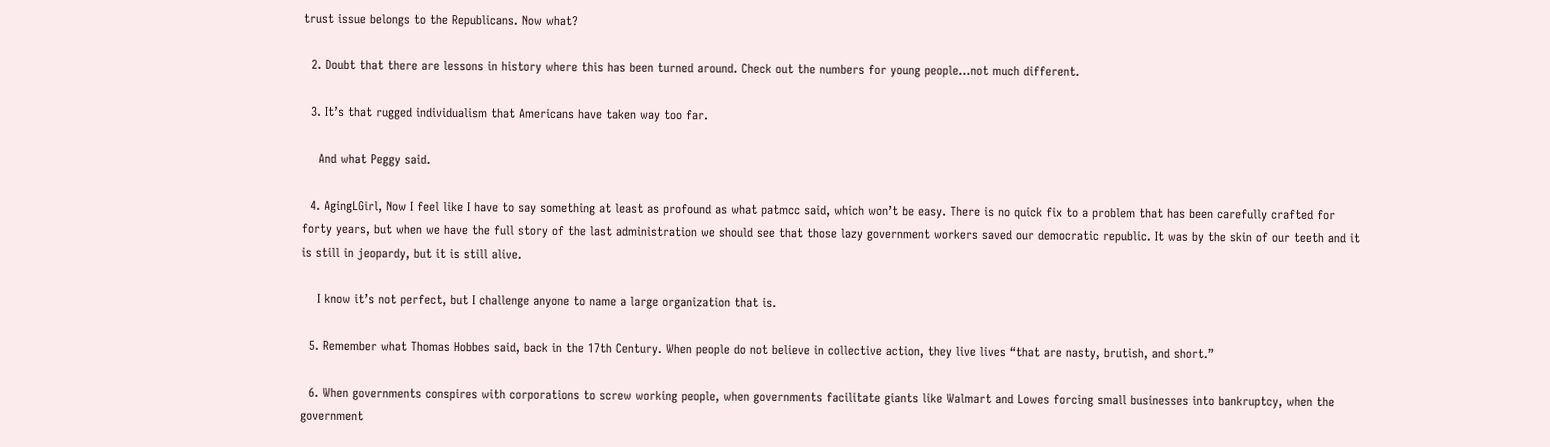trust issue belongs to the Republicans. Now what?

  2. Doubt that there are lessons in history where this has been turned around. Check out the numbers for young people…not much different.

  3. It’s that rugged individualism that Americans have taken way too far.

    And what Peggy said.

  4. AgingLGirl, Now I feel like I have to say something at least as profound as what patmcc said, which won’t be easy. There is no quick fix to a problem that has been carefully crafted for forty years, but when we have the full story of the last administration we should see that those lazy government workers saved our democratic republic. It was by the skin of our teeth and it is still in jeopardy, but it is still alive.

    I know it’s not perfect, but I challenge anyone to name a large organization that is.

  5. Remember what Thomas Hobbes said, back in the 17th Century. When people do not believe in collective action, they live lives “that are nasty, brutish, and short.”

  6. When governments conspires with corporations to screw working people, when governments facilitate giants like Walmart and Lowes forcing small businesses into bankruptcy, when the government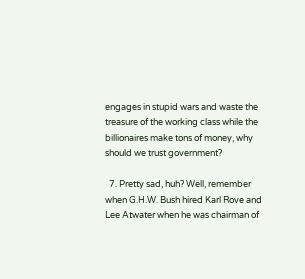engages in stupid wars and waste the treasure of the working class while the billionaires make tons of money, why should we trust government?

  7. Pretty sad, huh? Well, remember when G.H.W. Bush hired Karl Rove and Lee Atwater when he was chairman of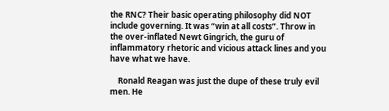the RNC? Their basic operating philosophy did NOT include governing. It was “win at all costs”. Throw in the over-inflated Newt Gingrich, the guru of inflammatory rhetoric and vicious attack lines and you have what we have.

    Ronald Reagan was just the dupe of these truly evil men. He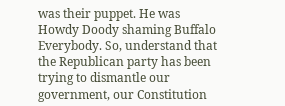was their puppet. He was Howdy Doody shaming Buffalo Everybody. So, understand that the Republican party has been trying to dismantle our government, our Constitution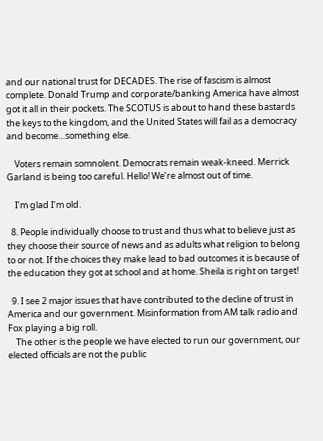and our national trust for DECADES. The rise of fascism is almost complete. Donald Trump and corporate/banking America have almost got it all in their pockets. The SCOTUS is about to hand these bastards the keys to the kingdom, and the United States will fail as a democracy and become…something else.

    Voters remain somnolent. Democrats remain weak-kneed. Merrick Garland is being too careful. Hello! We’re almost out of time.

    I’m glad I’m old.

  8. People individually choose to trust and thus what to believe just as they choose their source of news and as adults what religion to belong to or not. If the choices they make lead to bad outcomes it is because of the education they got at school and at home. Sheila is right on target!

  9. I see 2 major issues that have contributed to the decline of trust in America and our government. Misinformation from AM talk radio and Fox playing a big roll.
    The other is the people we have elected to run our government, our elected officials are not the public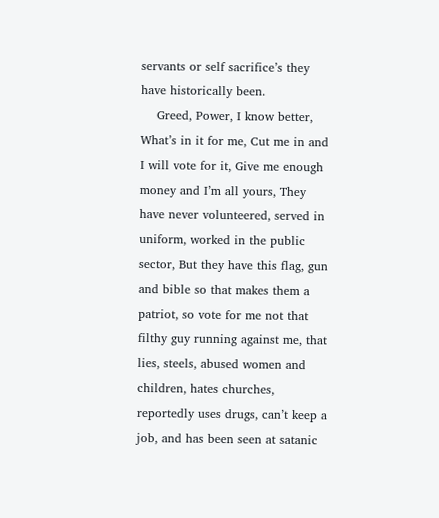servants or self sacrifice’s they have historically been.
    Greed, Power, I know better, What’s in it for me, Cut me in and I will vote for it, Give me enough money and I’m all yours, They have never volunteered, served in uniform, worked in the public sector, But they have this flag, gun and bible so that makes them a patriot, so vote for me not that filthy guy running against me, that lies, steels, abused women and children, hates churches, reportedly uses drugs, can’t keep a job, and has been seen at satanic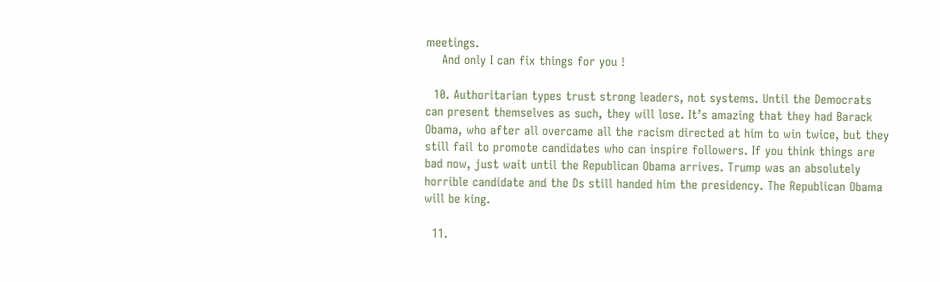meetings.
    And only I can fix things for you !

  10. Authoritarian types trust strong leaders, not systems. Until the Democrats can present themselves as such, they will lose. It’s amazing that they had Barack Obama, who after all overcame all the racism directed at him to win twice, but they still fail to promote candidates who can inspire followers. If you think things are bad now, just wait until the Republican Obama arrives. Trump was an absolutely horrible candidate and the Ds still handed him the presidency. The Republican Obama will be king.

  11.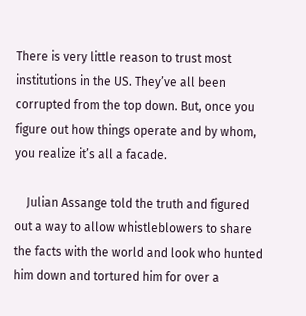There is very little reason to trust most institutions in the US. They’ve all been corrupted from the top down. But, once you figure out how things operate and by whom, you realize it’s all a facade.

    Julian Assange told the truth and figured out a way to allow whistleblowers to share the facts with the world and look who hunted him down and tortured him for over a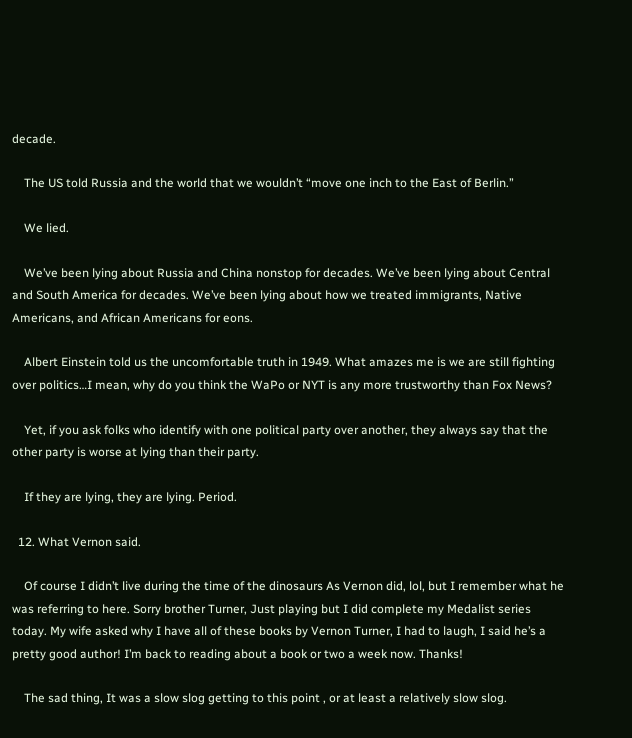decade.

    The US told Russia and the world that we wouldn’t “move one inch to the East of Berlin.”

    We lied.

    We’ve been lying about Russia and China nonstop for decades. We’ve been lying about Central and South America for decades. We’ve been lying about how we treated immigrants, Native Americans, and African Americans for eons.

    Albert Einstein told us the uncomfortable truth in 1949. What amazes me is we are still fighting over politics…I mean, why do you think the WaPo or NYT is any more trustworthy than Fox News?

    Yet, if you ask folks who identify with one political party over another, they always say that the other party is worse at lying than their party.

    If they are lying, they are lying. Period.

  12. What Vernon said.

    Of course I didn’t live during the time of the dinosaurs As Vernon did, lol, but I remember what he was referring to here. Sorry brother Turner, Just playing but I did complete my Medalist series today. My wife asked why I have all of these books by Vernon Turner, I had to laugh, I said he’s a pretty good author! I’m back to reading about a book or two a week now. Thanks!

    The sad thing, It was a slow slog getting to this point , or at least a relatively slow slog.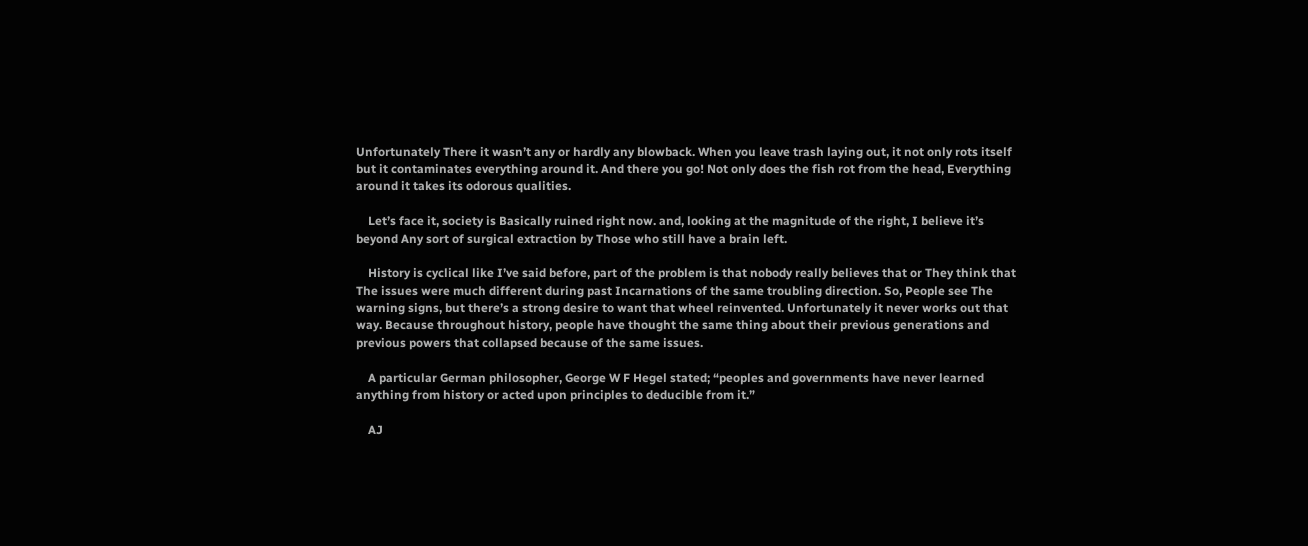Unfortunately There it wasn’t any or hardly any blowback. When you leave trash laying out, it not only rots itself but it contaminates everything around it. And there you go! Not only does the fish rot from the head, Everything around it takes its odorous qualities.

    Let’s face it, society is Basically ruined right now. and, looking at the magnitude of the right, I believe it’s beyond Any sort of surgical extraction by Those who still have a brain left.

    History is cyclical like I’ve said before, part of the problem is that nobody really believes that or They think that The issues were much different during past Incarnations of the same troubling direction. So, People see The warning signs, but there’s a strong desire to want that wheel reinvented. Unfortunately it never works out that way. Because throughout history, people have thought the same thing about their previous generations and previous powers that collapsed because of the same issues.

    A particular German philosopher, George W F Hegel stated; “peoples and governments have never learned anything from history or acted upon principles to deducible from it.”

    AJ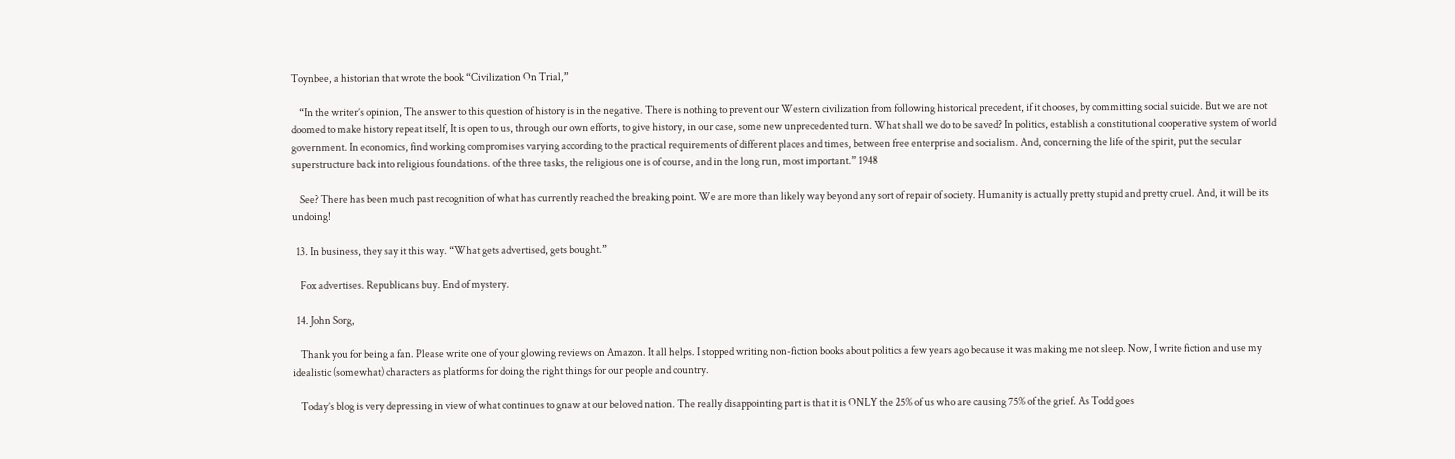Toynbee, a historian that wrote the book “Civilization On Trial,”

    “In the writer’s opinion, The answer to this question of history is in the negative. There is nothing to prevent our Western civilization from following historical precedent, if it chooses, by committing social suicide. But we are not doomed to make history repeat itself, It is open to us, through our own efforts, to give history, in our case, some new unprecedented turn. What shall we do to be saved? In politics, establish a constitutional cooperative system of world government. In economics, find working compromises varying according to the practical requirements of different places and times, between free enterprise and socialism. And, concerning the life of the spirit, put the secular superstructure back into religious foundations. of the three tasks, the religious one is of course, and in the long run, most important.” 1948

    See? There has been much past recognition of what has currently reached the breaking point. We are more than likely way beyond any sort of repair of society. Humanity is actually pretty stupid and pretty cruel. And, it will be its undoing!

  13. In business, they say it this way. “What gets advertised, gets bought.”

    Fox advertises. Republicans buy. End of mystery.

  14. John Sorg,

    Thank you for being a fan. Please write one of your glowing reviews on Amazon. It all helps. I stopped writing non-fiction books about politics a few years ago because it was making me not sleep. Now, I write fiction and use my idealistic (somewhat) characters as platforms for doing the right things for our people and country.

    Today’s blog is very depressing in view of what continues to gnaw at our beloved nation. The really disappointing part is that it is ONLY the 25% of us who are causing 75% of the grief. As Todd goes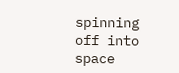spinning off into space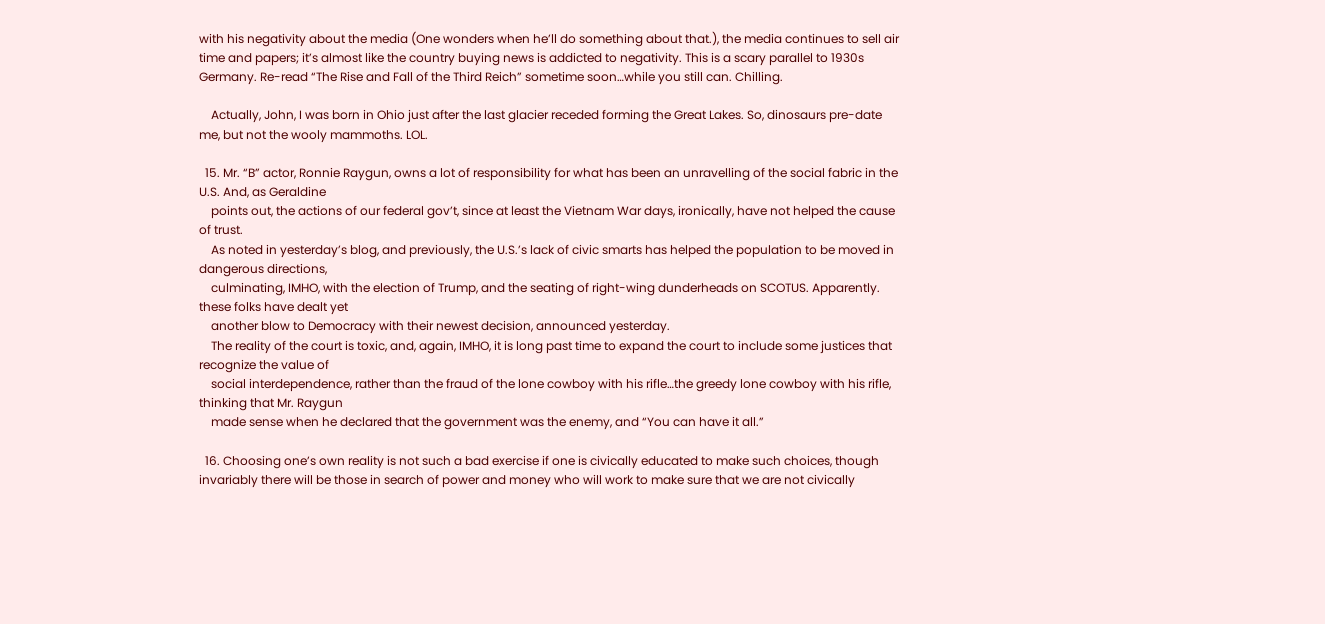with his negativity about the media (One wonders when he’ll do something about that.), the media continues to sell air time and papers; it’s almost like the country buying news is addicted to negativity. This is a scary parallel to 1930s Germany. Re-read “The Rise and Fall of the Third Reich” sometime soon…while you still can. Chilling.

    Actually, John, I was born in Ohio just after the last glacier receded forming the Great Lakes. So, dinosaurs pre-date me, but not the wooly mammoths. LOL.

  15. Mr. “B” actor, Ronnie Raygun, owns a lot of responsibility for what has been an unravelling of the social fabric in the U.S. And, as Geraldine
    points out, the actions of our federal gov’t, since at least the Vietnam War days, ironically, have not helped the cause of trust.
    As noted in yesterday’s blog, and previously, the U.S.’s lack of civic smarts has helped the population to be moved in dangerous directions,
    culminating, IMHO, with the election of Trump, and the seating of right-wing dunderheads on SCOTUS. Apparently. these folks have dealt yet
    another blow to Democracy with their newest decision, announced yesterday.
    The reality of the court is toxic, and, again, IMHO, it is long past time to expand the court to include some justices that recognize the value of
    social interdependence, rather than the fraud of the lone cowboy with his rifle…the greedy lone cowboy with his rifle, thinking that Mr. Raygun
    made sense when he declared that the government was the enemy, and “You can have it all.”

  16. Choosing one’s own reality is not such a bad exercise if one is civically educated to make such choices, though invariably there will be those in search of power and money who will work to make sure that we are not civically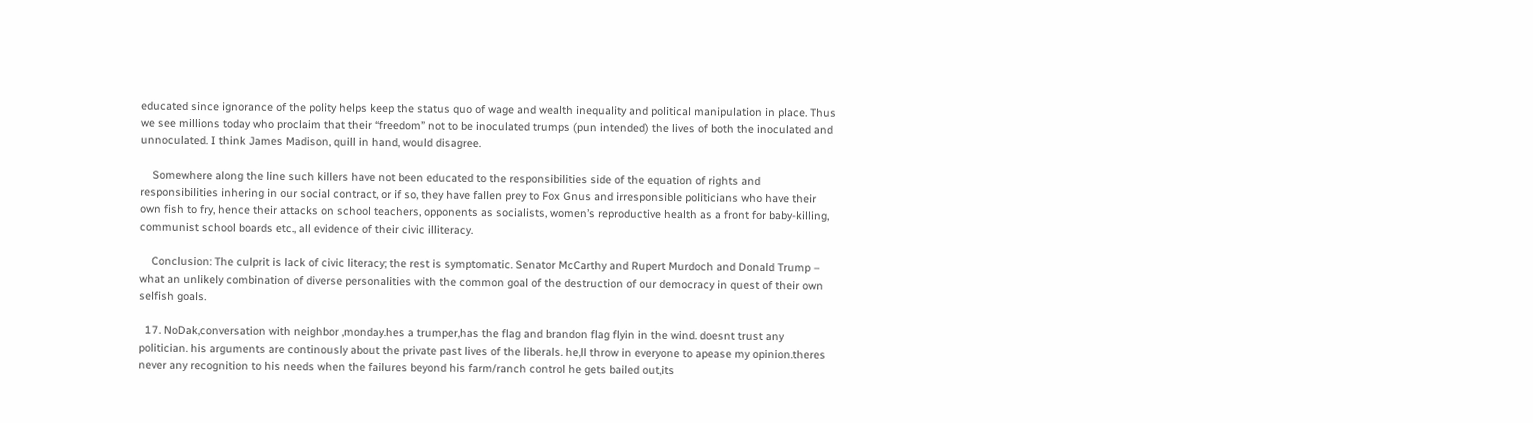educated since ignorance of the polity helps keep the status quo of wage and wealth inequality and political manipulation in place. Thus we see millions today who proclaim that their “freedom” not to be inoculated trumps (pun intended) the lives of both the inoculated and unnoculated. I think James Madison, quill in hand, would disagree.

    Somewhere along the line such killers have not been educated to the responsibilities side of the equation of rights and responsibilities inhering in our social contract, or if so, they have fallen prey to Fox Gnus and irresponsible politicians who have their own fish to fry, hence their attacks on school teachers, opponents as socialists, women’s reproductive health as a front for baby-killing, communist school boards etc., all evidence of their civic illiteracy.

    Conclusion: The culprit is lack of civic literacy; the rest is symptomatic. Senator McCarthy and Rupert Murdoch and Donald Trump – what an unlikely combination of diverse personalities with the common goal of the destruction of our democracy in quest of their own selfish goals.

  17. NoDak,conversation with neighbor ,monday.hes a trumper,has the flag and brandon flag flyin in the wind. doesnt trust any politician. his arguments are continously about the private past lives of the liberals. he,ll throw in everyone to apease my opinion.theres never any recognition to his needs when the failures beyond his farm/ranch control he gets bailed out,its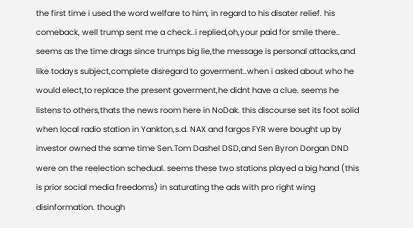the first time i used the word welfare to him, in regard to his disater relief. his comeback, well trump sent me a check..i replied,oh,your paid for smile there.. seems as the time drags since trumps big lie,the message is personal attacks,and like todays subject,complete disregard to goverment..when i asked about who he would elect,to replace the present goverment,he didnt have a clue. seems he listens to others,thats the news room here in NoDak. this discourse set its foot solid when local radio station in Yankton,s.d. NAX and fargos FYR were bought up by investor owned the same time Sen.Tom Dashel DSD,and Sen Byron Dorgan DND were on the reelection schedual. seems these two stations played a big hand (this is prior social media freedoms) in saturating the ads with pro right wing disinformation. though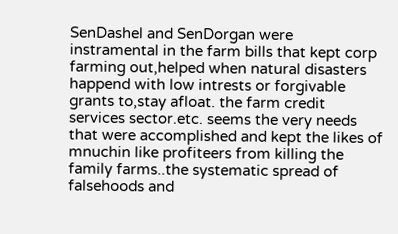SenDashel and SenDorgan were instramental in the farm bills that kept corp farming out,helped when natural disasters happend with low intrests or forgivable grants to,stay afloat. the farm credit services sector.etc. seems the very needs that were accomplished and kept the likes of mnuchin like profiteers from killing the family farms..the systematic spread of falsehoods and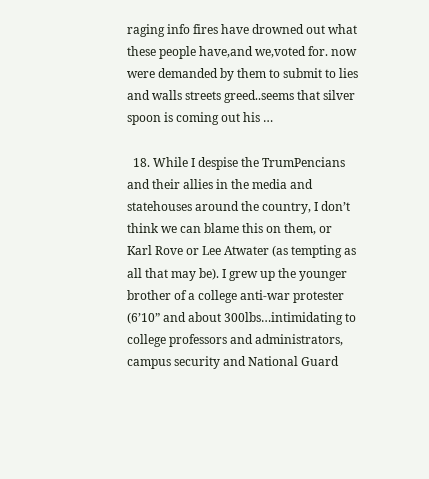raging info fires have drowned out what these people have,and we,voted for. now were demanded by them to submit to lies and walls streets greed..seems that silver spoon is coming out his …

  18. While I despise the TrumPencians and their allies in the media and statehouses around the country, I don’t think we can blame this on them, or Karl Rove or Lee Atwater (as tempting as all that may be). I grew up the younger brother of a college anti-war protester (6’10” and about 300lbs…intimidating to college professors and administrators, campus security and National Guard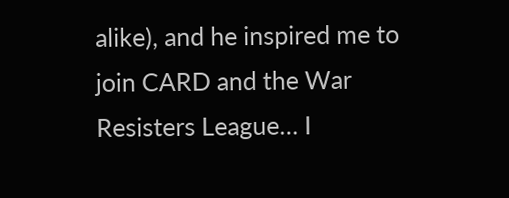alike), and he inspired me to join CARD and the War Resisters League… I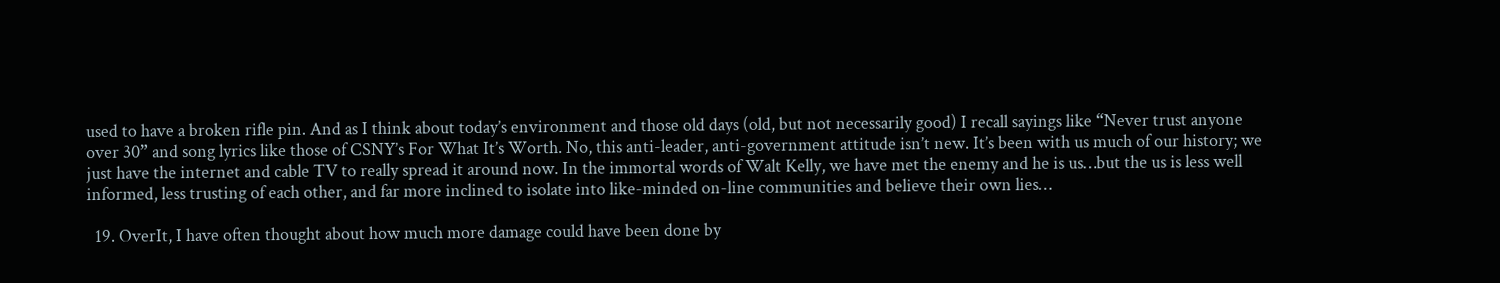used to have a broken rifle pin. And as I think about today’s environment and those old days (old, but not necessarily good) I recall sayings like “Never trust anyone over 30” and song lyrics like those of CSNY’s For What It’s Worth. No, this anti-leader, anti-government attitude isn’t new. It’s been with us much of our history; we just have the internet and cable TV to really spread it around now. In the immortal words of Walt Kelly, we have met the enemy and he is us…but the us is less well informed, less trusting of each other, and far more inclined to isolate into like-minded on-line communities and believe their own lies…

  19. OverIt, I have often thought about how much more damage could have been done by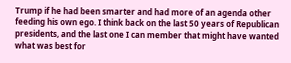Trump if he had been smarter and had more of an agenda other feeding his own ego. I think back on the last 50 years of Republican presidents, and the last one I can member that might have wanted what was best for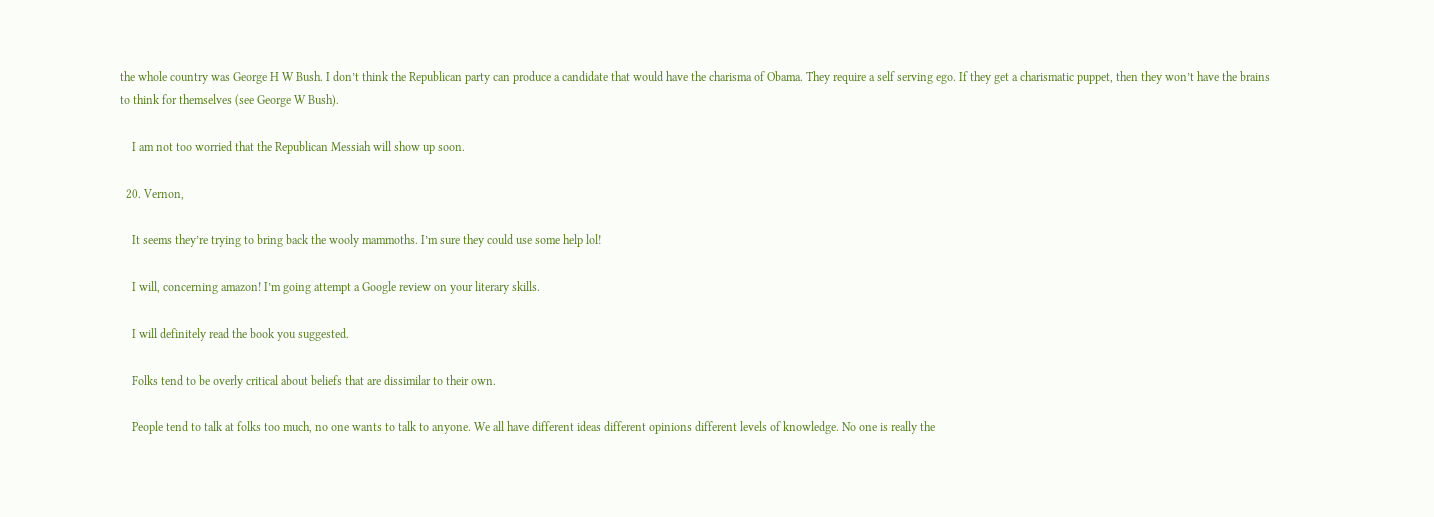the whole country was George H W Bush. I don’t think the Republican party can produce a candidate that would have the charisma of Obama. They require a self serving ego. If they get a charismatic puppet, then they won’t have the brains to think for themselves (see George W Bush).

    I am not too worried that the Republican Messiah will show up soon.

  20. Vernon,

    It seems they’re trying to bring back the wooly mammoths. I’m sure they could use some help lol!

    I will, concerning amazon! I’m going attempt a Google review on your literary skills.

    I will definitely read the book you suggested.

    Folks tend to be overly critical about beliefs that are dissimilar to their own.

    People tend to talk at folks too much, no one wants to talk to anyone. We all have different ideas different opinions different levels of knowledge. No one is really the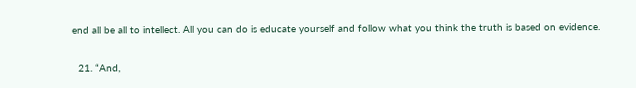end all be all to intellect. All you can do is educate yourself and follow what you think the truth is based on evidence.

  21. “And,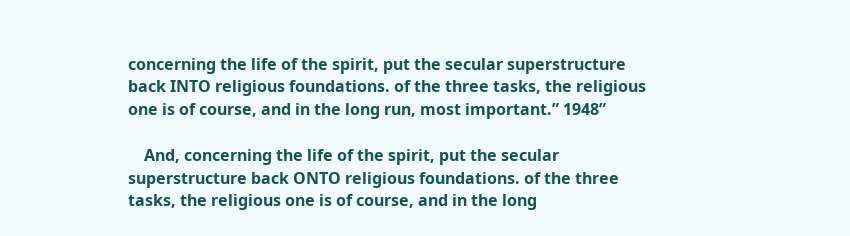concerning the life of the spirit, put the secular superstructure back INTO religious foundations. of the three tasks, the religious one is of course, and in the long run, most important.” 1948”

    And, concerning the life of the spirit, put the secular superstructure back ONTO religious foundations. of the three tasks, the religious one is of course, and in the long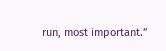run, most important.”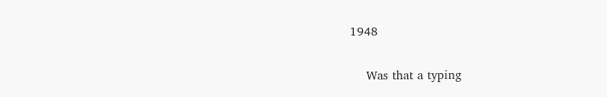1948

    Was that a typing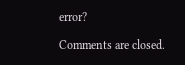error?

Comments are closed.